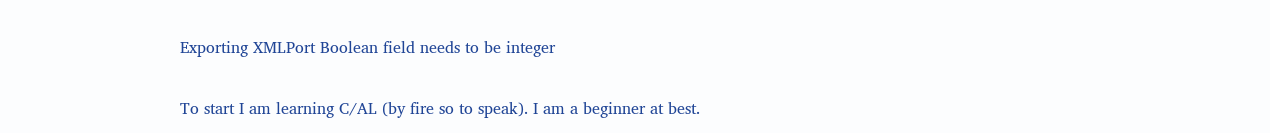Exporting XMLPort Boolean field needs to be integer

To start I am learning C/AL (by fire so to speak). I am a beginner at best.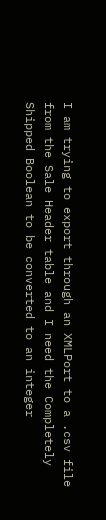I am trying to export through an XMLPort to a .csv file from the Sale Header table and I need the Completely Shipped Boolean to be converted to an integer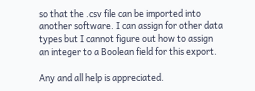so that the .csv file can be imported into another software. I can assign for other data types but I cannot figure out how to assign an integer to a Boolean field for this export.

Any and all help is appreciated.